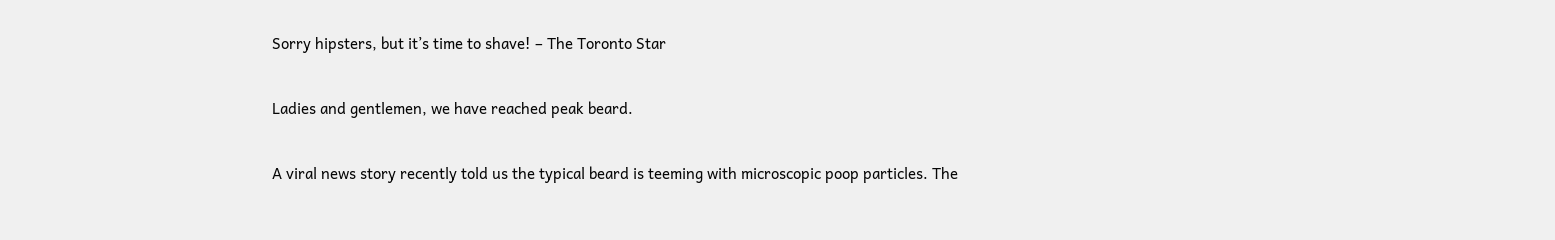Sorry hipsters, but it’s time to shave! – The Toronto Star

Ladies and gentlemen, we have reached peak beard.

A viral news story recently told us the typical beard is teeming with microscopic poop particles. The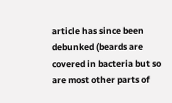article has since been debunked (beards are covered in bacteria but so are most other parts of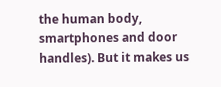the human body, smartphones and door handles). But it makes us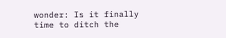wonder: Is it finally time to ditch the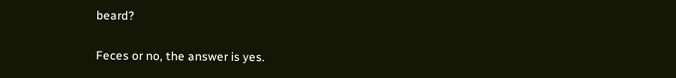beard?

Feces or no, the answer is yes.